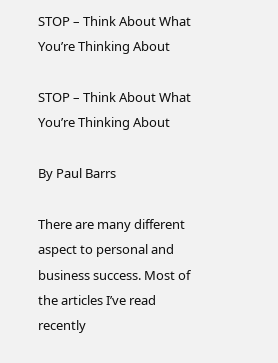STOP – Think About What You’re Thinking About

STOP – Think About What You’re Thinking About

By Paul Barrs

There are many different aspect to personal and business success. Most of the articles I’ve read recently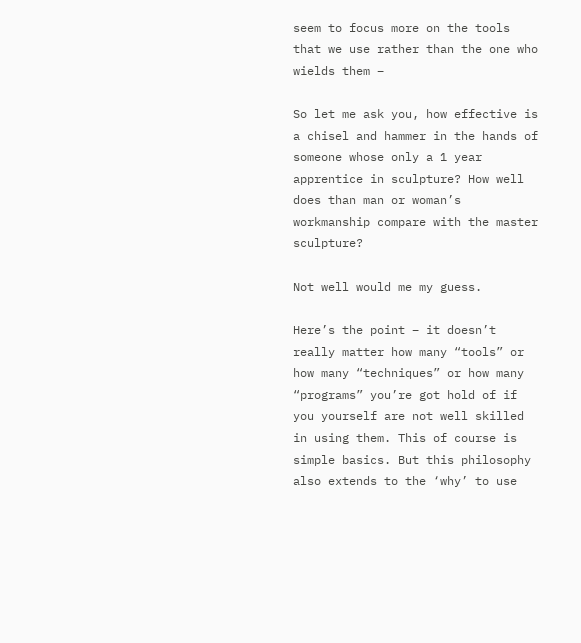seem to focus more on the tools that we use rather than the one who wields them –

So let me ask you, how effective is a chisel and hammer in the hands of someone whose only a 1 year apprentice in sculpture? How well does than man or woman’s workmanship compare with the master sculpture?

Not well would me my guess.

Here’s the point – it doesn’t really matter how many “tools” or how many “techniques” or how many “programs” you’re got hold of if you yourself are not well skilled in using them. This of course is simple basics. But this philosophy also extends to the ‘why’ to use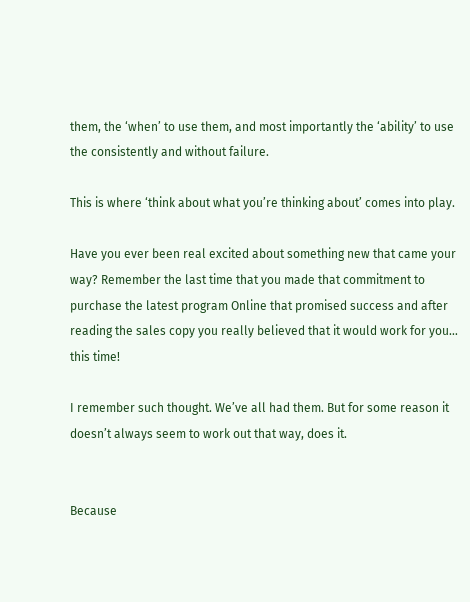them, the ‘when’ to use them, and most importantly the ‘ability’ to use the consistently and without failure.

This is where ‘think about what you’re thinking about’ comes into play.

Have you ever been real excited about something new that came your way? Remember the last time that you made that commitment to purchase the latest program Online that promised success and after reading the sales copy you really believed that it would work for you… this time!

I remember such thought. We’ve all had them. But for some reason it doesn’t always seem to work out that way, does it.


Because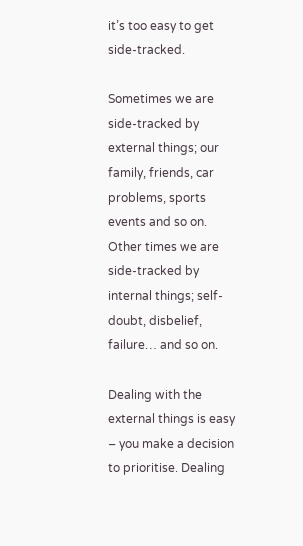it’s too easy to get side-tracked.

Sometimes we are side-tracked by external things; our family, friends, car problems, sports events and so on. Other times we are side-tracked by internal things; self-doubt, disbelief, failure… and so on.

Dealing with the external things is easy – you make a decision to prioritise. Dealing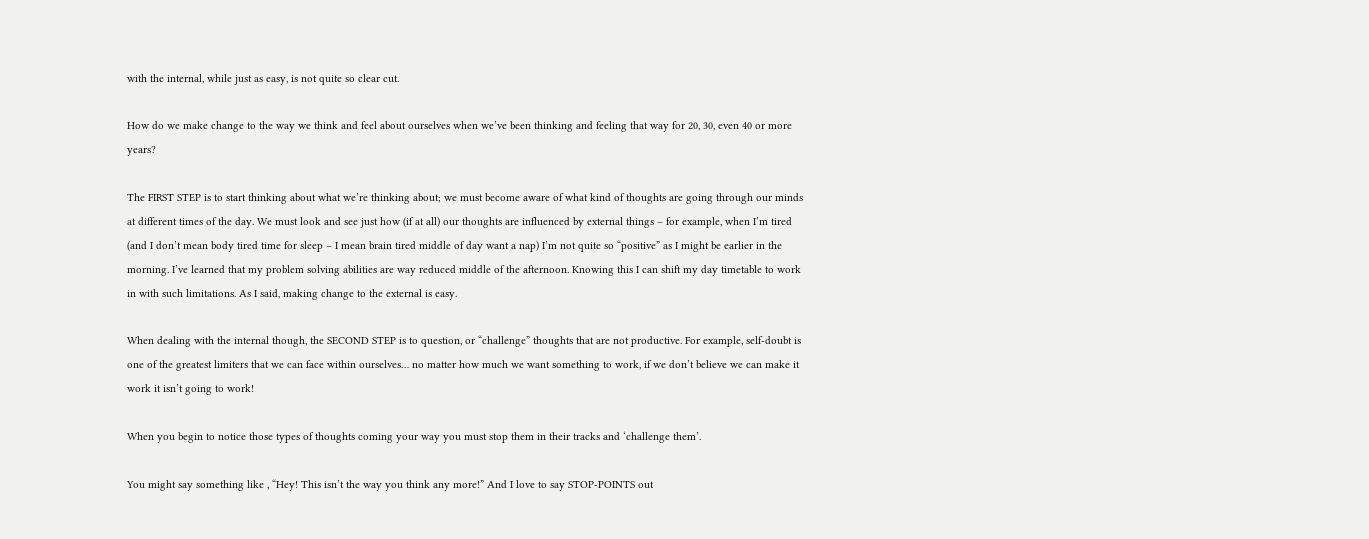with the internal, while just as easy, is not quite so clear cut.

How do we make change to the way we think and feel about ourselves when we’ve been thinking and feeling that way for 20, 30, even 40 or more years?

The FIRST STEP is to start thinking about what we’re thinking about; we must become aware of what kind of thoughts are going through our minds at different times of the day. We must look and see just how (if at all) our thoughts are influenced by external things – for example, when I’m tired (and I don’t mean body tired time for sleep – I mean brain tired middle of day want a nap) I’m not quite so “positive” as I might be earlier in the morning. I’ve learned that my problem solving abilities are way reduced middle of the afternoon. Knowing this I can shift my day timetable to work in with such limitations. As I said, making change to the external is easy.

When dealing with the internal though, the SECOND STEP is to question, or “challenge” thoughts that are not productive. For example, self-doubt is one of the greatest limiters that we can face within ourselves… no matter how much we want something to work, if we don’t believe we can make it work it isn’t going to work!

When you begin to notice those types of thoughts coming your way you must stop them in their tracks and ‘challenge them’.

You might say something like , “Hey! This isn’t the way you think any more!” And I love to say STOP-POINTS out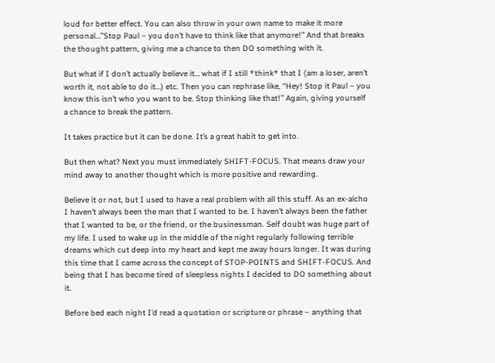loud for better effect. You can also throw in your own name to make it more personal…”Stop Paul – you don’t have to think like that anymore!” And that breaks the thought pattern, giving me a chance to then DO something with it.

But what if I don’t actually believe it… what if I still *think* that I (am a loser, aren’t worth it, not able to do it…) etc. Then you can rephrase like, “Hey! Stop it Paul – you know this isn’t who you want to be. Stop thinking like that!” Again, giving yourself a chance to break the pattern.

It takes practice but it can be done. It’s a great habit to get into.

But then what? Next you must immediately SHIFT-FOCUS. That means draw your mind away to another thought which is more positive and rewarding.

Believe it or not, but I used to have a real problem with all this stuff. As an ex-alcho I haven’t always been the man that I wanted to be. I haven’t always been the father that I wanted to be, or the friend, or the businessman. Self doubt was huge part of my life. I used to wake up in the middle of the night regularly following terrible dreams which cut deep into my heart and kept me away hours longer. It was during this time that I came across the concept of STOP-POINTS and SHIFT-FOCUS. And being that I has become tired of sleepless nights I decided to DO something about it.

Before bed each night I’d read a quotation or scripture or phrase – anything that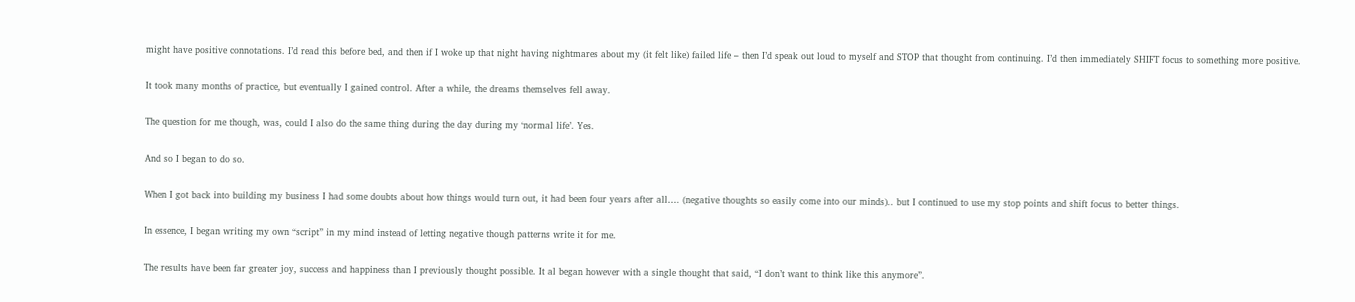might have positive connotations. I’d read this before bed, and then if I woke up that night having nightmares about my (it felt like) failed life – then I’d speak out loud to myself and STOP that thought from continuing. I’d then immediately SHIFT focus to something more positive.

It took many months of practice, but eventually I gained control. After a while, the dreams themselves fell away.

The question for me though, was, could I also do the same thing during the day during my ‘normal life’. Yes.

And so I began to do so.

When I got back into building my business I had some doubts about how things would turn out, it had been four years after all…. (negative thoughts so easily come into our minds).. but I continued to use my stop points and shift focus to better things.

In essence, I began writing my own “script” in my mind instead of letting negative though patterns write it for me.

The results have been far greater joy, success and happiness than I previously thought possible. It al began however with a single thought that said, “I don’t want to think like this anymore”.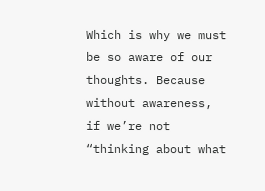Which is why we must be so aware of our thoughts. Because without awareness, if we’re not “thinking about what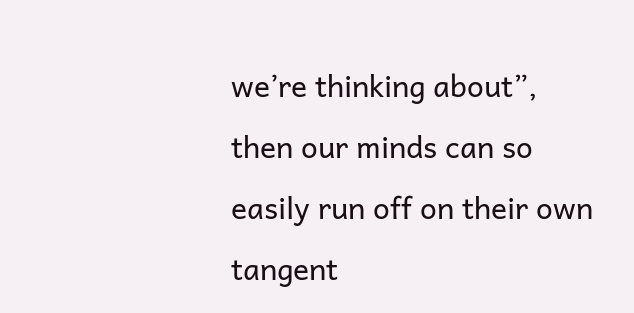we’re thinking about”, then our minds can so easily run off on their own tangent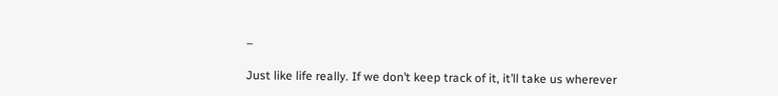–

Just like life really. If we don’t keep track of it, it’ll take us wherever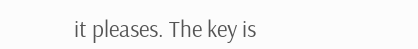it pleases. The key is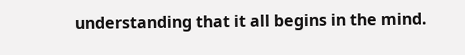understanding that it all begins in the mind.